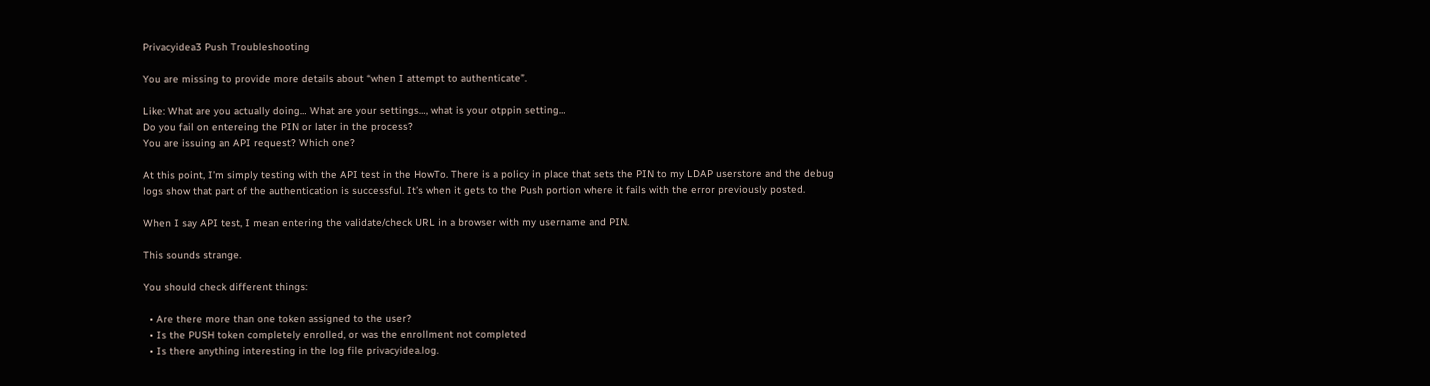Privacyidea3 Push Troubleshooting

You are missing to provide more details about “when I attempt to authenticate”.

Like: What are you actually doing… What are your settings…, what is your otppin setting…
Do you fail on entereing the PIN or later in the process?
You are issuing an API request? Which one?

At this point, I’m simply testing with the API test in the HowTo. There is a policy in place that sets the PIN to my LDAP userstore and the debug logs show that part of the authentication is successful. It’s when it gets to the Push portion where it fails with the error previously posted.

When I say API test, I mean entering the validate/check URL in a browser with my username and PIN.

This sounds strange.

You should check different things:

  • Are there more than one token assigned to the user?
  • Is the PUSH token completely enrolled, or was the enrollment not completed
  • Is there anything interesting in the log file privacyidea.log.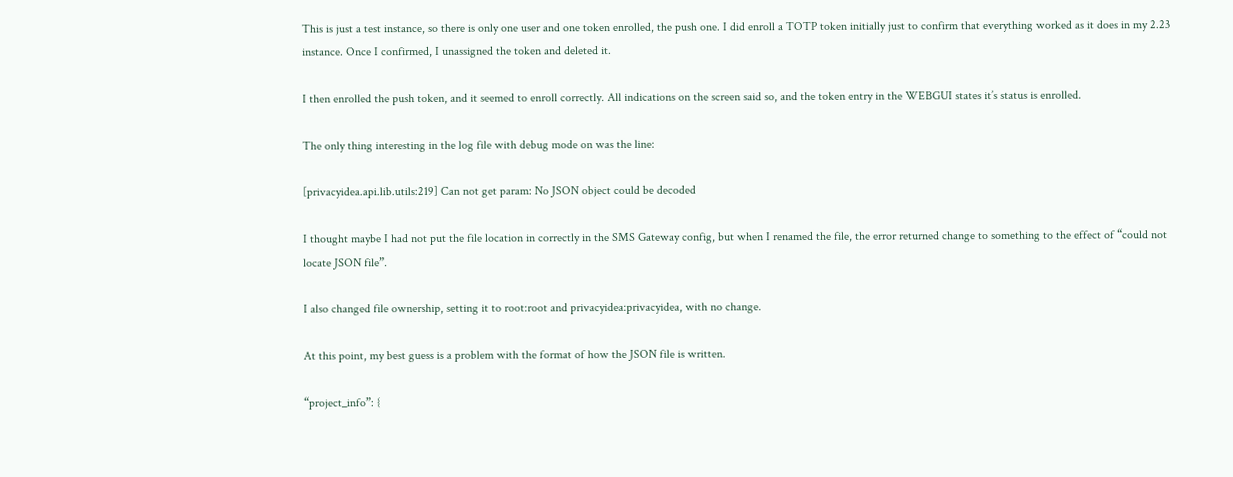This is just a test instance, so there is only one user and one token enrolled, the push one. I did enroll a TOTP token initially just to confirm that everything worked as it does in my 2.23 instance. Once I confirmed, I unassigned the token and deleted it.

I then enrolled the push token, and it seemed to enroll correctly. All indications on the screen said so, and the token entry in the WEBGUI states it’s status is enrolled.

The only thing interesting in the log file with debug mode on was the line:

[privacyidea.api.lib.utils:219] Can not get param: No JSON object could be decoded

I thought maybe I had not put the file location in correctly in the SMS Gateway config, but when I renamed the file, the error returned change to something to the effect of “could not locate JSON file”.

I also changed file ownership, setting it to root:root and privacyidea:privacyidea, with no change.

At this point, my best guess is a problem with the format of how the JSON file is written.

“project_info”: {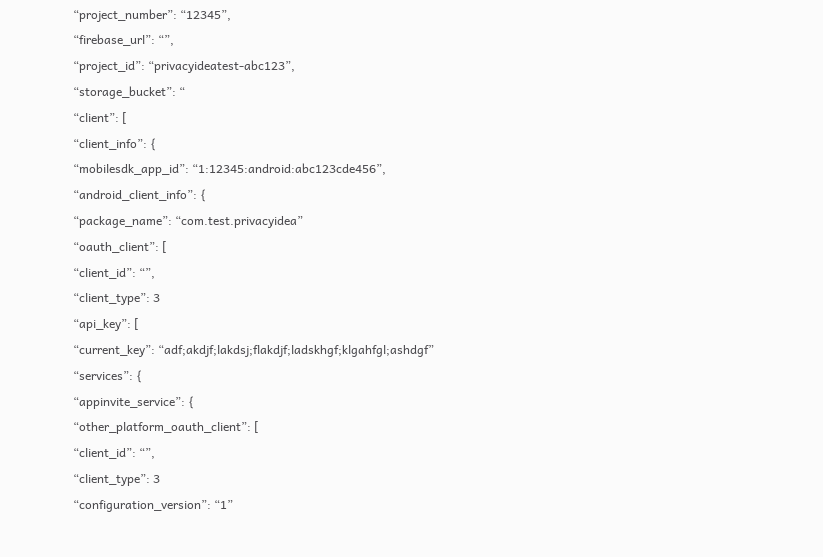“project_number”: “12345”,
“firebase_url”: “”,
“project_id”: “privacyideatest-abc123”,
“storage_bucket”: “
“client”: [
“client_info”: {
“mobilesdk_app_id”: “1:12345:android:abc123cde456”,
“android_client_info”: {
“package_name”: “com.test.privacyidea”
“oauth_client”: [
“client_id”: “”,
“client_type”: 3
“api_key”: [
“current_key”: “adf;akdjf;lakdsj;flakdjf;ladskhgf;klgahfgl;ashdgf”
“services”: {
“appinvite_service”: {
“other_platform_oauth_client”: [
“client_id”: “”,
“client_type”: 3
“configuration_version”: “1”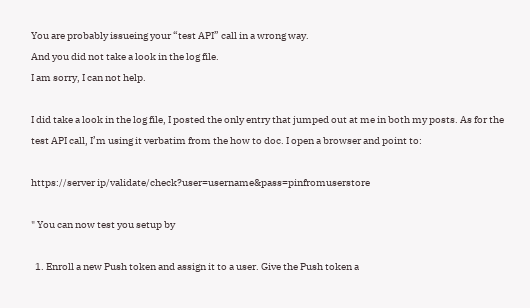You are probably issueing your “test API” call in a wrong way.
And you did not take a look in the log file.
I am sorry, I can not help.

I did take a look in the log file, I posted the only entry that jumped out at me in both my posts. As for the test API call, I’m using it verbatim from the how to doc. I open a browser and point to:

https://server ip/validate/check?user=username&pass=pinfromuserstore

" You can now test you setup by

  1. Enroll a new Push token and assign it to a user. Give the Push token a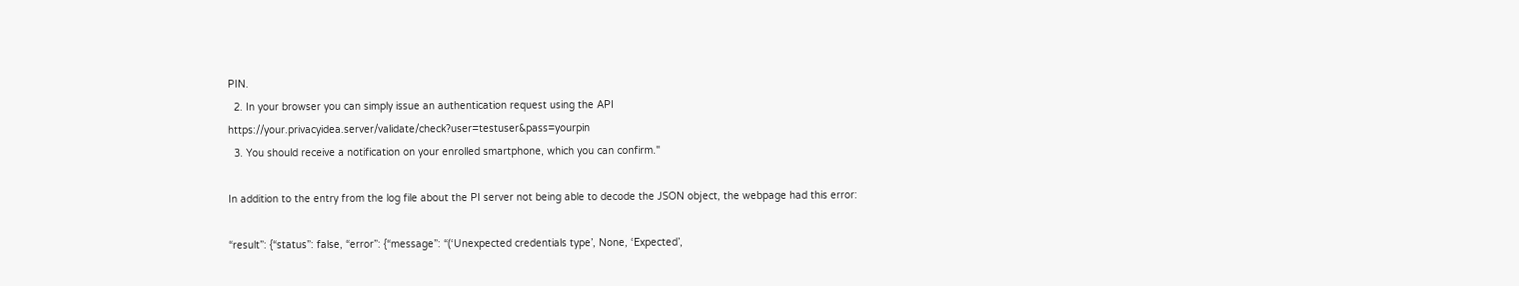PIN.
  2. In your browser you can simply issue an authentication request using the API https://your.privacyidea.server/validate/check?user=testuser&pass=yourpin
  3. You should receive a notification on your enrolled smartphone, which you can confirm."

In addition to the entry from the log file about the PI server not being able to decode the JSON object, the webpage had this error:

“result”: {“status”: false, “error”: {“message”: “(‘Unexpected credentials type’, None, ‘Expected’,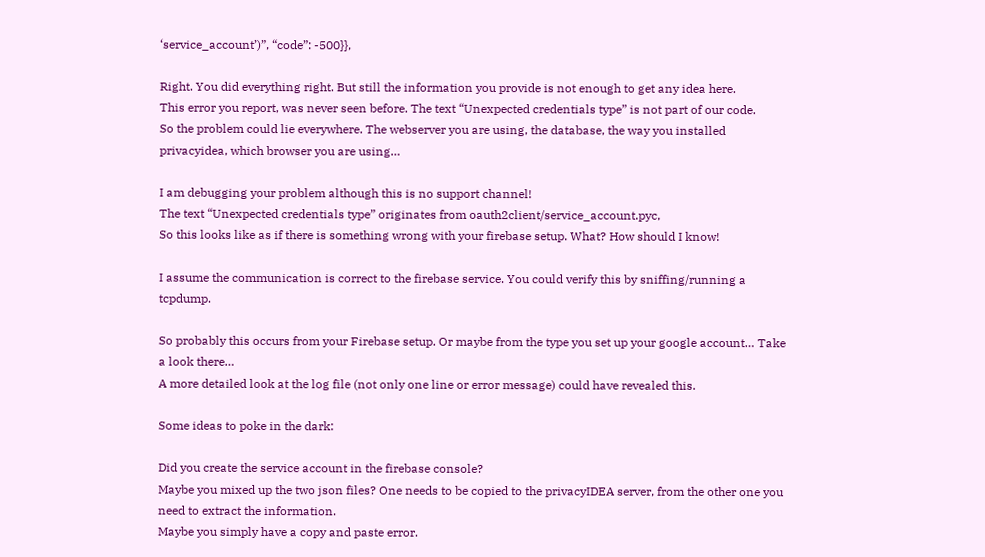‘service_account’)”, “code”: -500}},

Right. You did everything right. But still the information you provide is not enough to get any idea here.
This error you report, was never seen before. The text “Unexpected credentials type” is not part of our code.
So the problem could lie everywhere. The webserver you are using, the database, the way you installed privacyidea, which browser you are using…

I am debugging your problem although this is no support channel!
The text “Unexpected credentials type” originates from oauth2client/service_account.pyc,
So this looks like as if there is something wrong with your firebase setup. What? How should I know!

I assume the communication is correct to the firebase service. You could verify this by sniffing/running a tcpdump.

So probably this occurs from your Firebase setup. Or maybe from the type you set up your google account… Take a look there…
A more detailed look at the log file (not only one line or error message) could have revealed this.

Some ideas to poke in the dark:

Did you create the service account in the firebase console?
Maybe you mixed up the two json files? One needs to be copied to the privacyIDEA server, from the other one you need to extract the information.
Maybe you simply have a copy and paste error.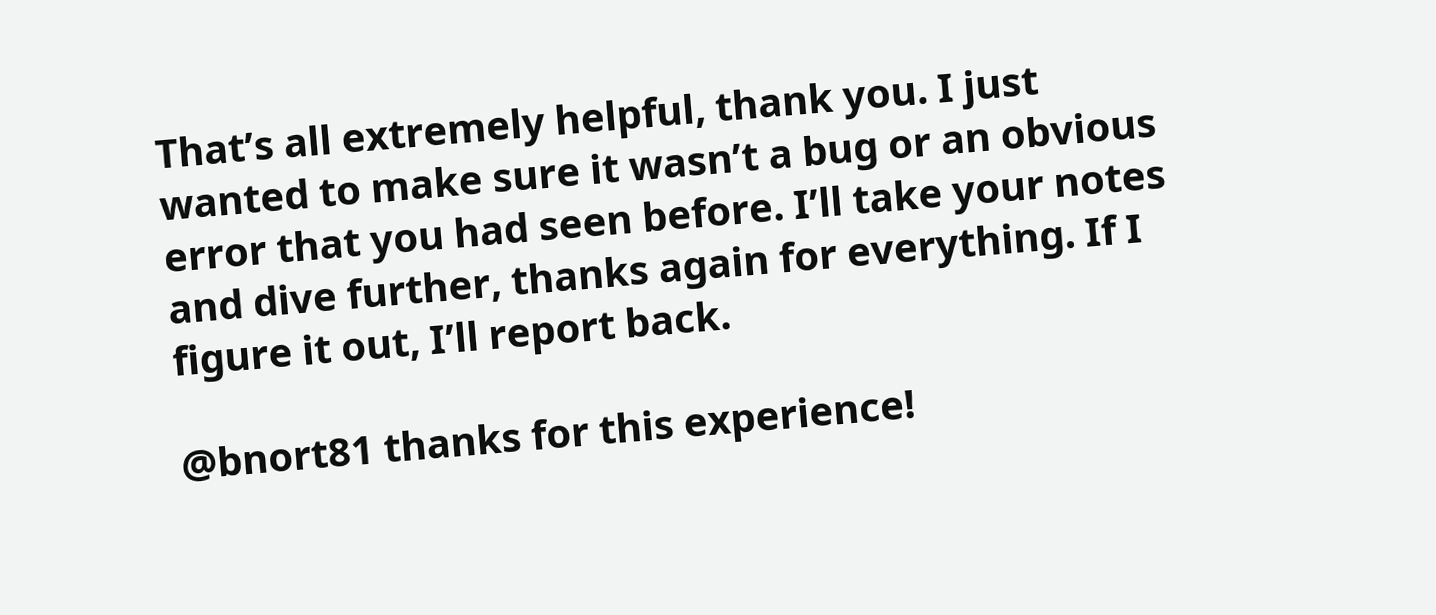That’s all extremely helpful, thank you. I just wanted to make sure it wasn’t a bug or an obvious error that you had seen before. I’ll take your notes and dive further, thanks again for everything. If I figure it out, I’ll report back.

@bnort81 thanks for this experience!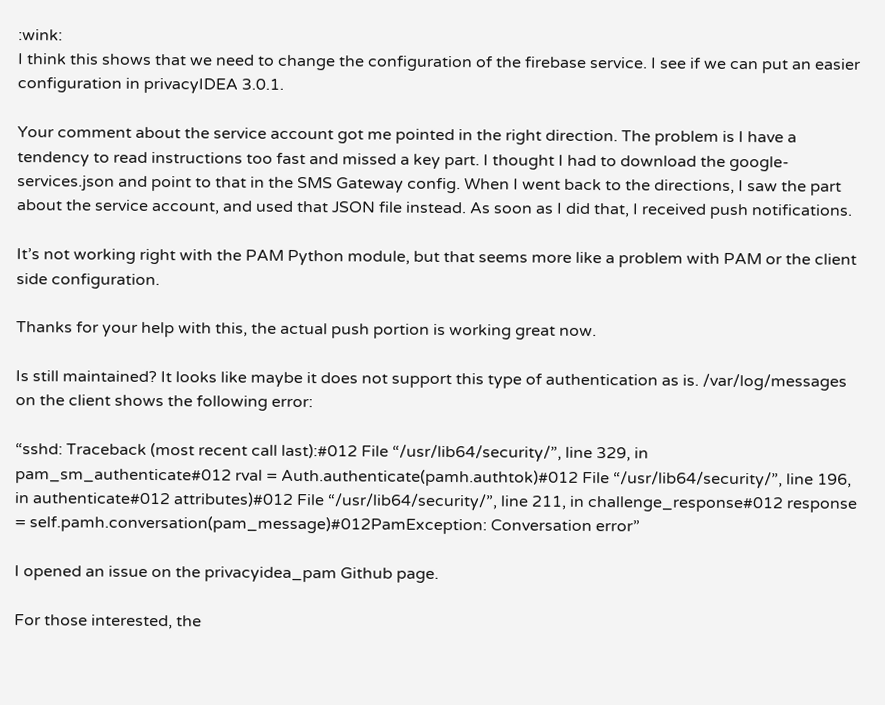:wink:
I think this shows that we need to change the configuration of the firebase service. I see if we can put an easier configuration in privacyIDEA 3.0.1.

Your comment about the service account got me pointed in the right direction. The problem is I have a tendency to read instructions too fast and missed a key part. I thought I had to download the google-services.json and point to that in the SMS Gateway config. When I went back to the directions, I saw the part about the service account, and used that JSON file instead. As soon as I did that, I received push notifications.

It’s not working right with the PAM Python module, but that seems more like a problem with PAM or the client side configuration.

Thanks for your help with this, the actual push portion is working great now.

Is still maintained? It looks like maybe it does not support this type of authentication as is. /var/log/messages on the client shows the following error:

“sshd: Traceback (most recent call last):#012 File “/usr/lib64/security/”, line 329, in pam_sm_authenticate#012 rval = Auth.authenticate(pamh.authtok)#012 File “/usr/lib64/security/”, line 196, in authenticate#012 attributes)#012 File “/usr/lib64/security/”, line 211, in challenge_response#012 response = self.pamh.conversation(pam_message)#012PamException: Conversation error”

I opened an issue on the privacyidea_pam Github page.

For those interested, the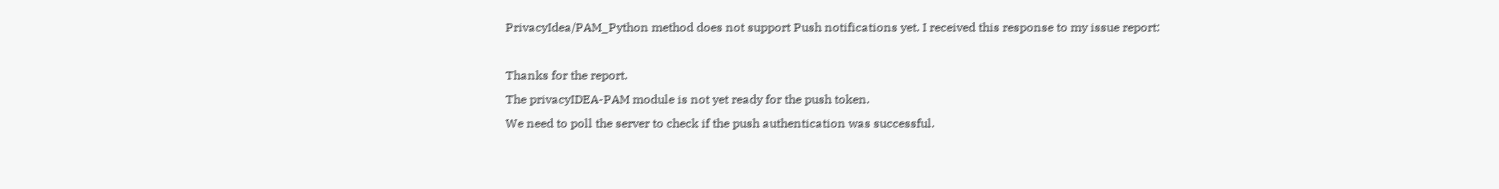PrivacyIdea/PAM_Python method does not support Push notifications yet. I received this response to my issue report:

Thanks for the report.
The privacyIDEA-PAM module is not yet ready for the push token.
We need to poll the server to check if the push authentication was successful.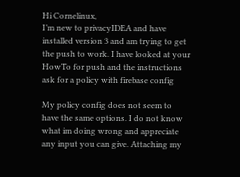Hi Cornelinux,
I’m new to privacyIDEA and have installed version 3 and am trying to get the push to work. I have looked at your HowTo for push and the instructions ask for a policy with firebase config

My policy config does not seem to have the same options. I do not know what im doing wrong and appreciate any input you can give. Attaching my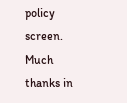policy screen. Much thanks in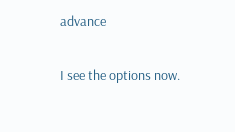advance

I see the options now.